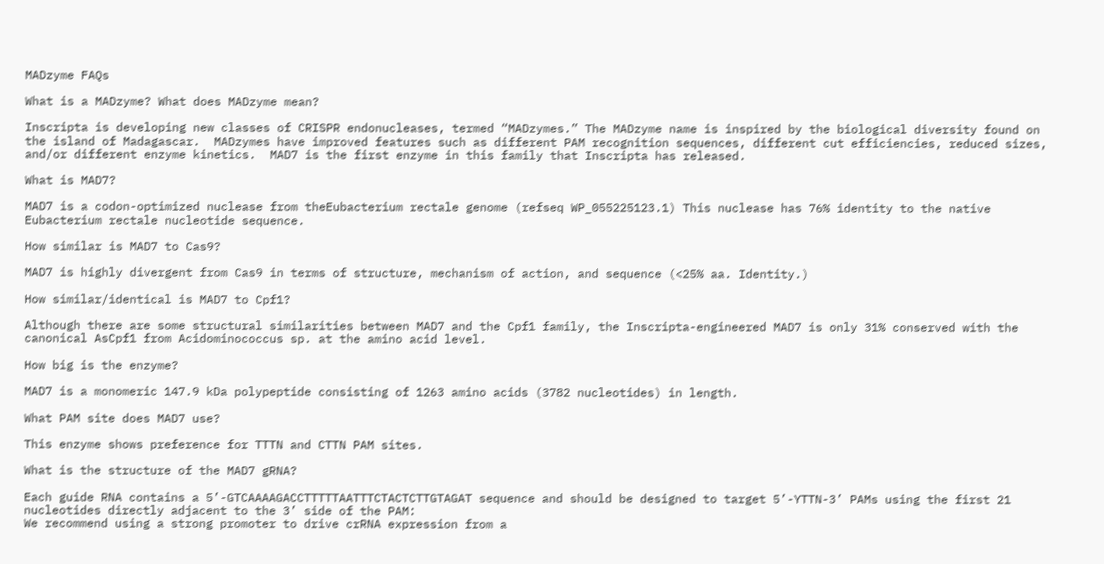MADzyme FAQs

What is a MADzyme? What does MADzyme mean?

Inscripta is developing new classes of CRISPR endonucleases, termed “MADzymes.” The MADzyme name is inspired by the biological diversity found on the island of Madagascar.  MADzymes have improved features such as different PAM recognition sequences, different cut efficiencies, reduced sizes, and/or different enzyme kinetics.  MAD7 is the first enzyme in this family that Inscripta has released.

What is MAD7?

MAD7 is a codon-optimized nuclease from theEubacterium rectale genome (refseq WP_055225123.1) This nuclease has 76% identity to the native Eubacterium rectale nucleotide sequence.

How similar is MAD7 to Cas9?

MAD7 is highly divergent from Cas9 in terms of structure, mechanism of action, and sequence (<25% aa. Identity.)

How similar/identical is MAD7 to Cpf1?

Although there are some structural similarities between MAD7 and the Cpf1 family, the Inscripta-engineered MAD7 is only 31% conserved with the canonical AsCpf1 from Acidominococcus sp. at the amino acid level.

How big is the enzyme?

MAD7 is a monomeric 147.9 kDa polypeptide consisting of 1263 amino acids (3782 nucleotides) in length.

What PAM site does MAD7 use?

This enzyme shows preference for TTTN and CTTN PAM sites.

What is the structure of the MAD7 gRNA?

Each guide RNA contains a 5’-GTCAAAAGACCTTTTTAATTTCTACTCTTGTAGAT sequence and should be designed to target 5’-YTTN-3’ PAMs using the first 21 nucleotides directly adjacent to the 3’ side of the PAM:
We recommend using a strong promoter to drive crRNA expression from a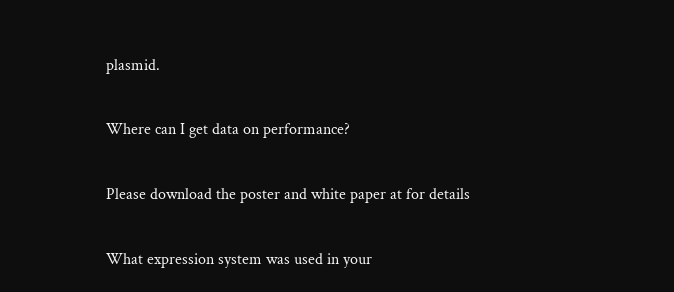plasmid.

Where can I get data on performance?

Please download the poster and white paper at for details

What expression system was used in your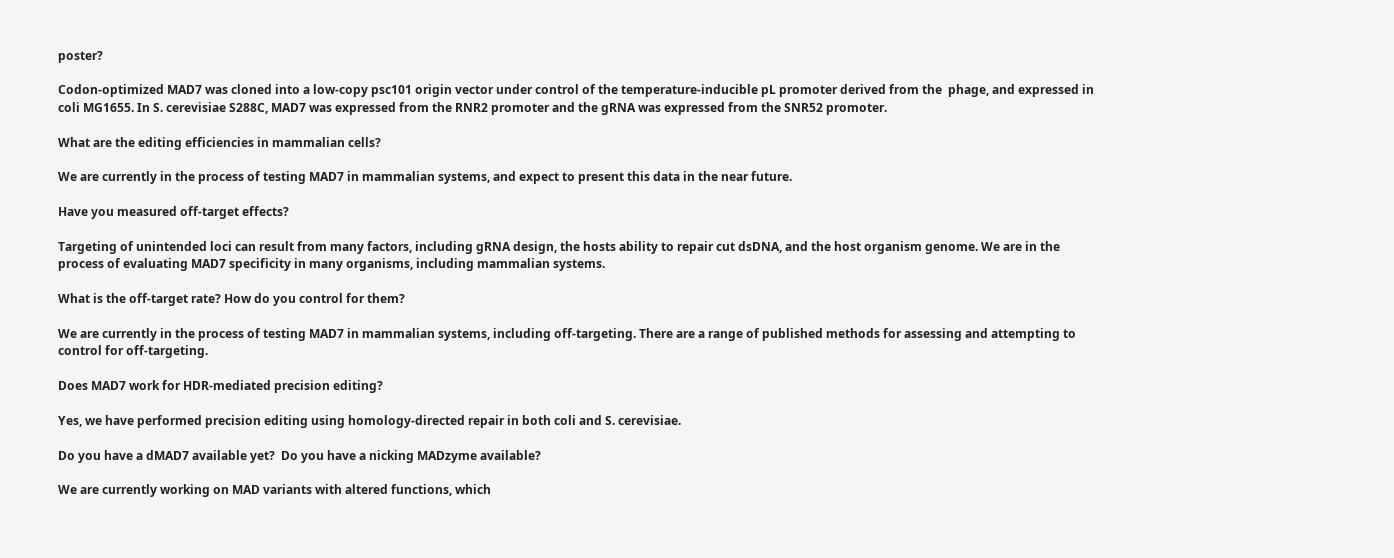poster?

Codon-optimized MAD7 was cloned into a low-copy psc101 origin vector under control of the temperature-inducible pL promoter derived from the  phage, and expressed in coli MG1655. In S. cerevisiae S288C, MAD7 was expressed from the RNR2 promoter and the gRNA was expressed from the SNR52 promoter.

What are the editing efficiencies in mammalian cells?

We are currently in the process of testing MAD7 in mammalian systems, and expect to present this data in the near future.

Have you measured off-target effects?

Targeting of unintended loci can result from many factors, including gRNA design, the hosts ability to repair cut dsDNA, and the host organism genome. We are in the process of evaluating MAD7 specificity in many organisms, including mammalian systems.

What is the off-target rate? How do you control for them?

We are currently in the process of testing MAD7 in mammalian systems, including off-targeting. There are a range of published methods for assessing and attempting to control for off-targeting.

Does MAD7 work for HDR-mediated precision editing?

Yes, we have performed precision editing using homology-directed repair in both coli and S. cerevisiae.

Do you have a dMAD7 available yet?  Do you have a nicking MADzyme available?

We are currently working on MAD variants with altered functions, which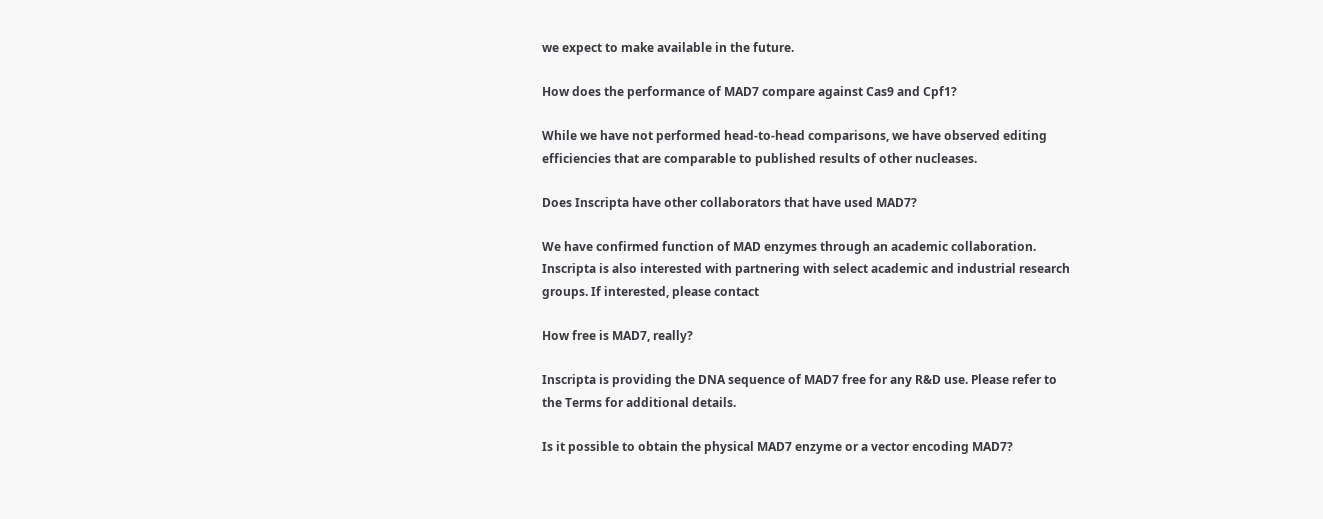we expect to make available in the future.

How does the performance of MAD7 compare against Cas9 and Cpf1?

While we have not performed head-to-head comparisons, we have observed editing efficiencies that are comparable to published results of other nucleases.

Does Inscripta have other collaborators that have used MAD7?

We have confirmed function of MAD enzymes through an academic collaboration. Inscripta is also interested with partnering with select academic and industrial research groups. If interested, please contact

How free is MAD7, really?

Inscripta is providing the DNA sequence of MAD7 free for any R&D use. Please refer to the Terms for additional details.

Is it possible to obtain the physical MAD7 enzyme or a vector encoding MAD7?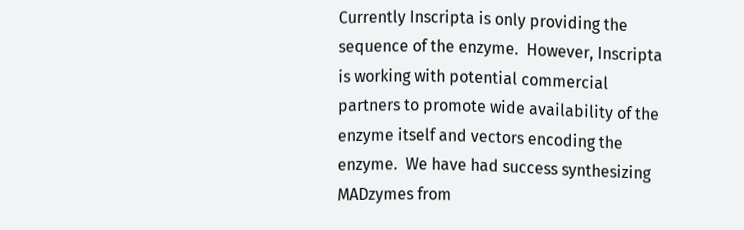Currently Inscripta is only providing the sequence of the enzyme.  However, Inscripta is working with potential commercial partners to promote wide availability of the enzyme itself and vectors encoding the enzyme.  We have had success synthesizing MADzymes from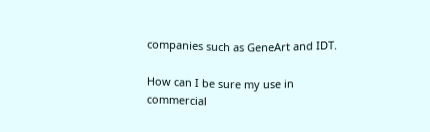companies such as GeneArt and IDT.

How can I be sure my use in commercial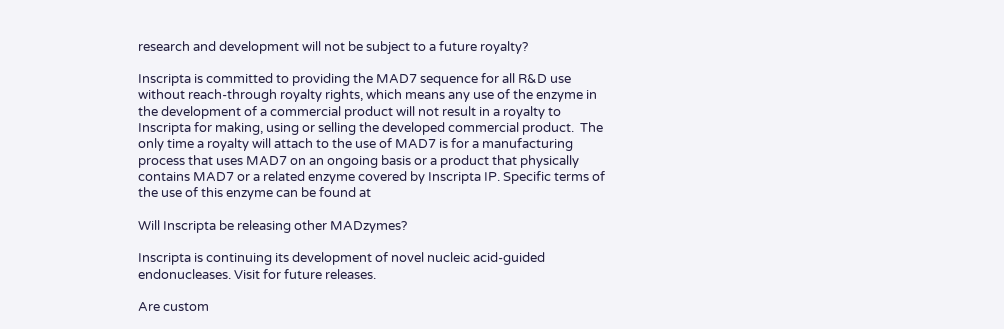research and development will not be subject to a future royalty?

Inscripta is committed to providing the MAD7 sequence for all R&D use without reach-through royalty rights, which means any use of the enzyme in the development of a commercial product will not result in a royalty to Inscripta for making, using or selling the developed commercial product.  The only time a royalty will attach to the use of MAD7 is for a manufacturing process that uses MAD7 on an ongoing basis or a product that physically contains MAD7 or a related enzyme covered by Inscripta IP. Specific terms of the use of this enzyme can be found at

Will Inscripta be releasing other MADzymes?

Inscripta is continuing its development of novel nucleic acid-guided endonucleases. Visit for future releases.

Are custom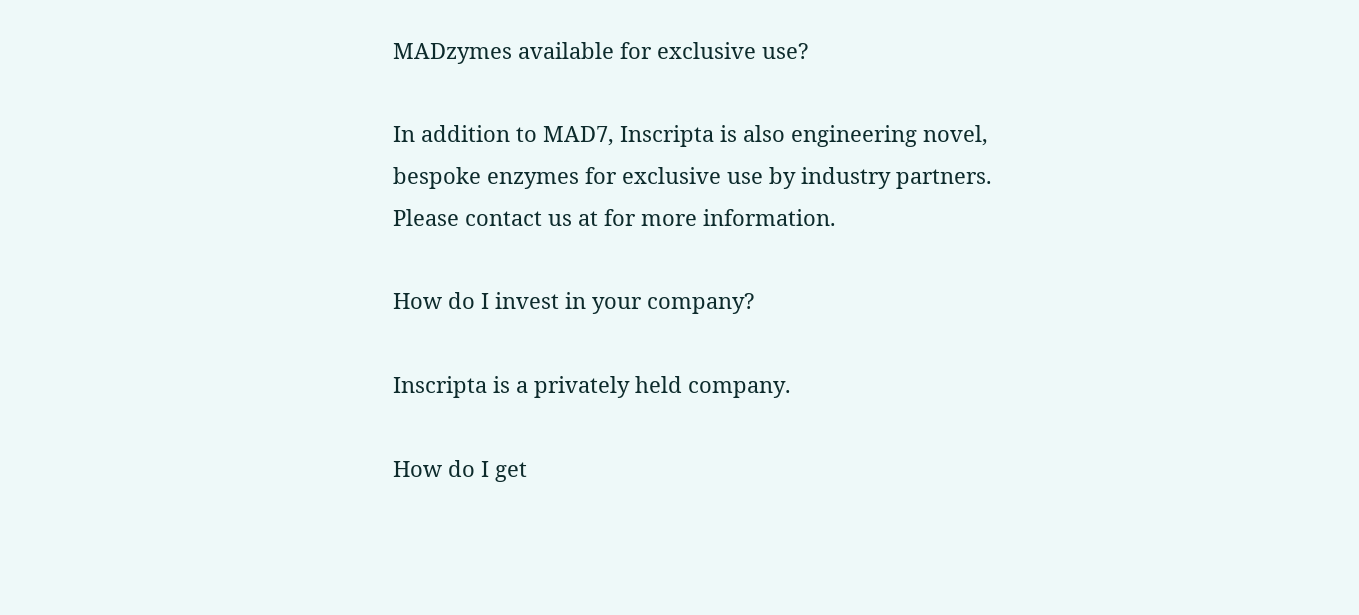MADzymes available for exclusive use?

In addition to MAD7, Inscripta is also engineering novel, bespoke enzymes for exclusive use by industry partners. Please contact us at for more information.

How do I invest in your company?

Inscripta is a privately held company.

How do I get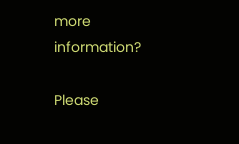more information?

Please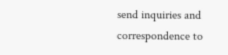send inquiries and correspondence to